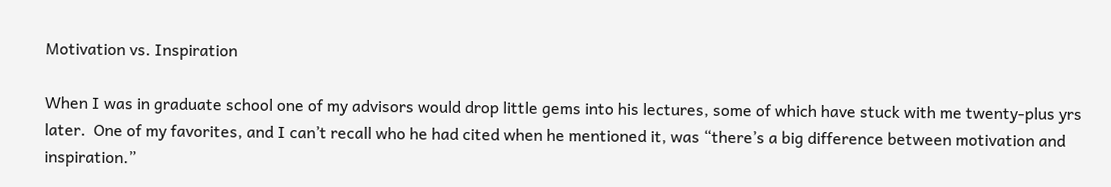Motivation vs. Inspiration

When I was in graduate school one of my advisors would drop little gems into his lectures, some of which have stuck with me twenty-plus yrs later.  One of my favorites, and I can’t recall who he had cited when he mentioned it, was “there’s a big difference between motivation and inspiration.”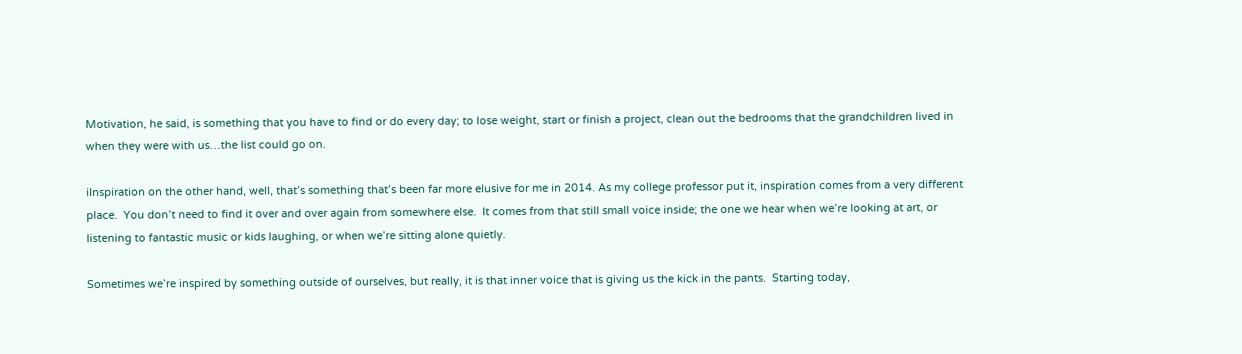Motivation, he said, is something that you have to find or do every day; to lose weight, start or finish a project, clean out the bedrooms that the grandchildren lived in when they were with us…the list could go on.

iInspiration on the other hand, well, that’s something that’s been far more elusive for me in 2014. As my college professor put it, inspiration comes from a very different place.  You don’t need to find it over and over again from somewhere else.  It comes from that still small voice inside; the one we hear when we’re looking at art, or listening to fantastic music or kids laughing, or when we’re sitting alone quietly.

Sometimes we’re inspired by something outside of ourselves, but really, it is that inner voice that is giving us the kick in the pants.  Starting today,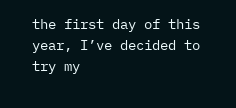the first day of this year, I’ve decided to try my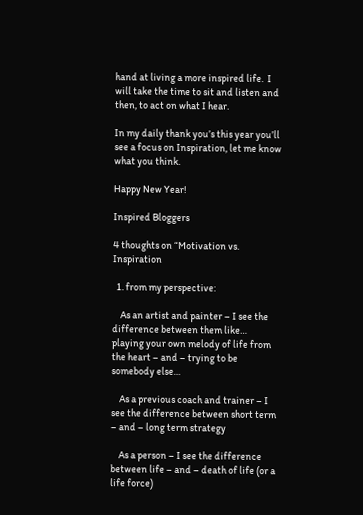hand at living a more inspired life.  I will take the time to sit and listen and then, to act on what I hear.

In my daily thank you’s this year you’ll see a focus on Inspiration, let me know what you think.

Happy New Year!

Inspired Bloggers

4 thoughts on “Motivation vs. Inspiration

  1. from my perspective:

    As an artist and painter – I see the difference between them like… playing your own melody of life from the heart – and – trying to be somebody else…

    As a previous coach and trainer – I see the difference between short term – and – long term strategy

    As a person – I see the difference between life – and – death of life (or a life force)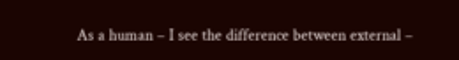As a human – I see the difference between external –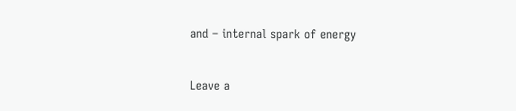and – internal spark of energy


Leave a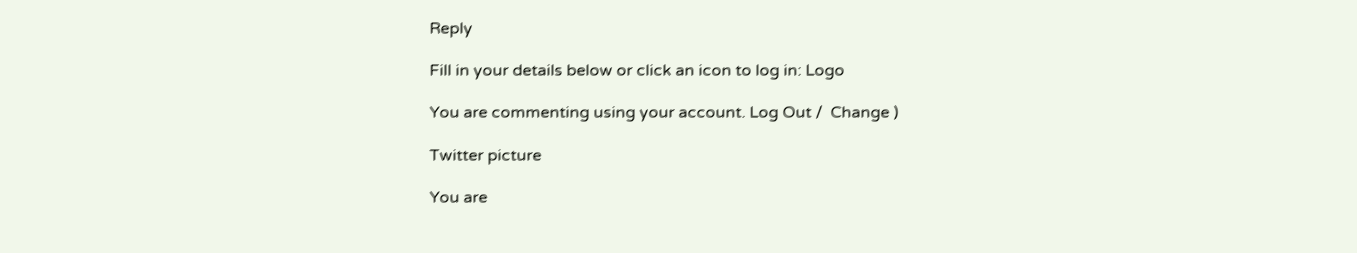Reply

Fill in your details below or click an icon to log in: Logo

You are commenting using your account. Log Out /  Change )

Twitter picture

You are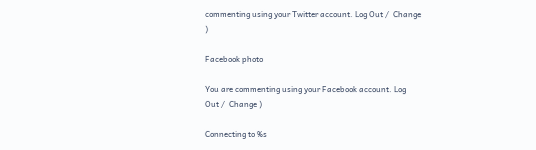commenting using your Twitter account. Log Out /  Change )

Facebook photo

You are commenting using your Facebook account. Log Out /  Change )

Connecting to %s